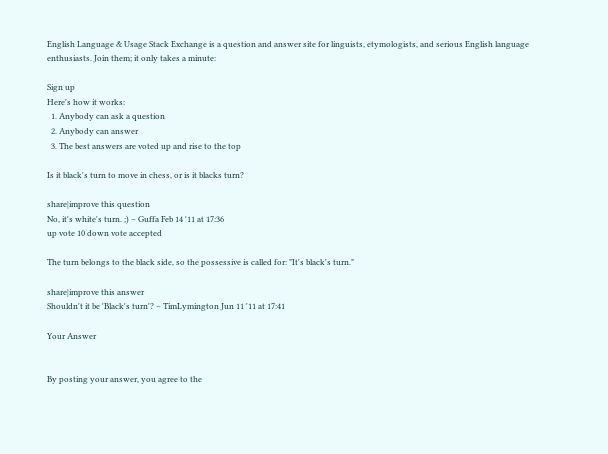English Language & Usage Stack Exchange is a question and answer site for linguists, etymologists, and serious English language enthusiasts. Join them; it only takes a minute:

Sign up
Here's how it works:
  1. Anybody can ask a question
  2. Anybody can answer
  3. The best answers are voted up and rise to the top

Is it black's turn to move in chess, or is it blacks turn?

share|improve this question
No, it's white's turn. ;) – Guffa Feb 14 '11 at 17:36
up vote 10 down vote accepted

The turn belongs to the black side, so the possessive is called for: "It's black's turn."

share|improve this answer
Shouldn't it be 'Black's turn'? – TimLymington Jun 11 '11 at 17:41

Your Answer


By posting your answer, you agree to the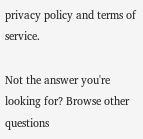privacy policy and terms of service.

Not the answer you're looking for? Browse other questions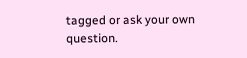tagged or ask your own question.